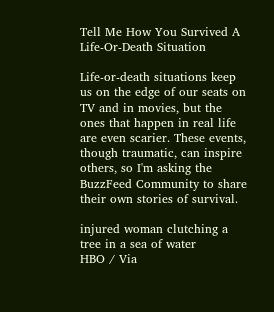Tell Me How You Survived A Life-Or-Death Situation

Life-or-death situations keep us on the edge of our seats on TV and in movies, but the ones that happen in real life are even scarier. These events, though traumatic, can inspire others, so I'm asking the BuzzFeed Community to share their own stories of survival.

injured woman clutching a tree in a sea of water
HBO / Via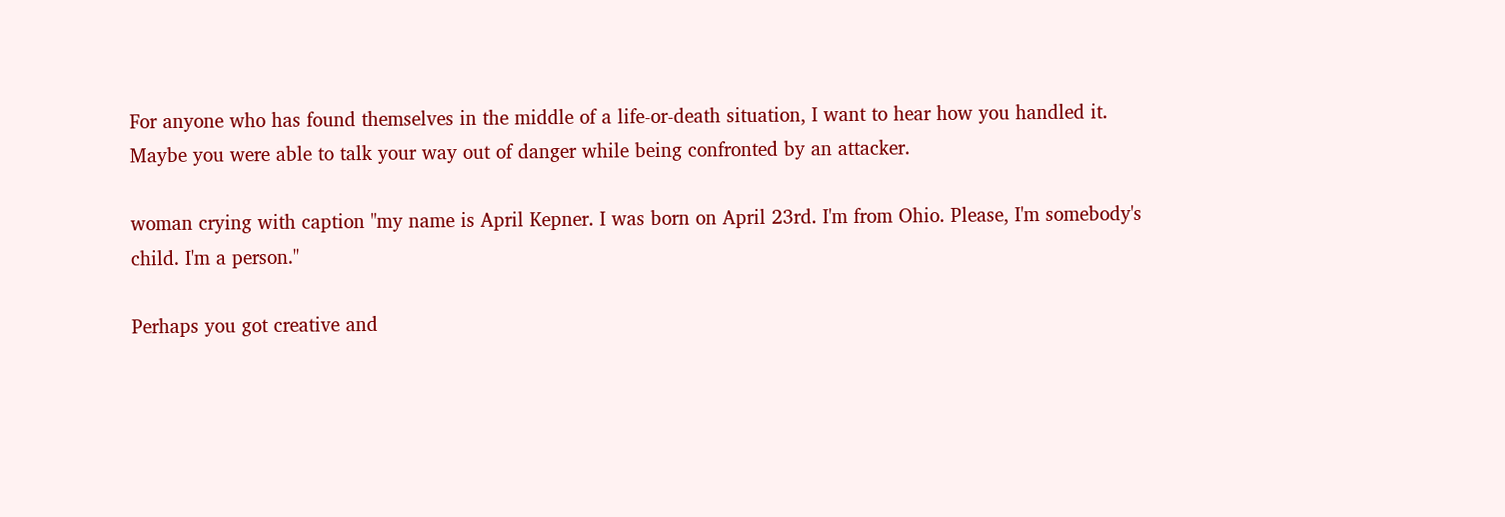For anyone who has found themselves in the middle of a life-or-death situation, I want to hear how you handled it. Maybe you were able to talk your way out of danger while being confronted by an attacker.

woman crying with caption "my name is April Kepner. I was born on April 23rd. I'm from Ohio. Please, I'm somebody's child. I'm a person."

Perhaps you got creative and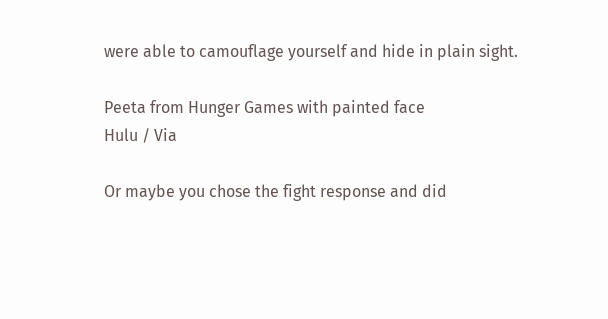were able to camouflage yourself and hide in plain sight.

Peeta from Hunger Games with painted face
Hulu / Via

Or maybe you chose the fight response and did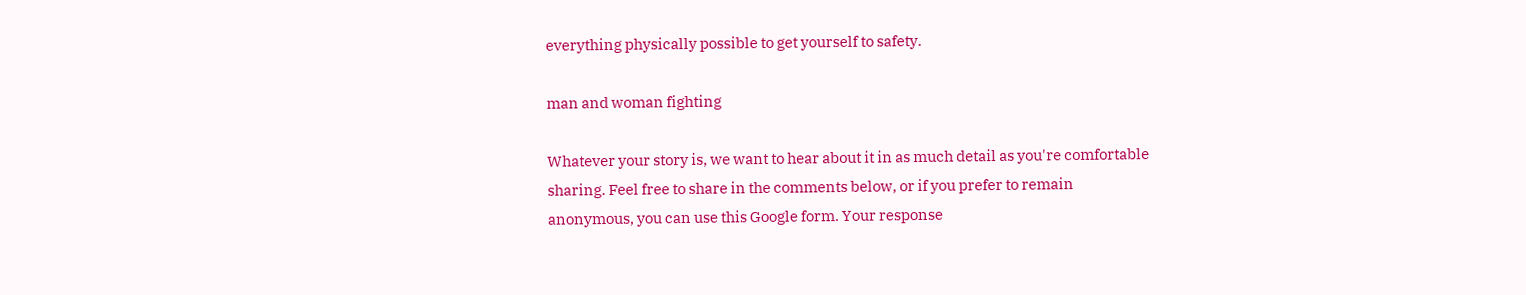everything physically possible to get yourself to safety.

man and woman fighting

Whatever your story is, we want to hear about it in as much detail as you're comfortable sharing. Feel free to share in the comments below, or if you prefer to remain anonymous, you can use this Google form. Your response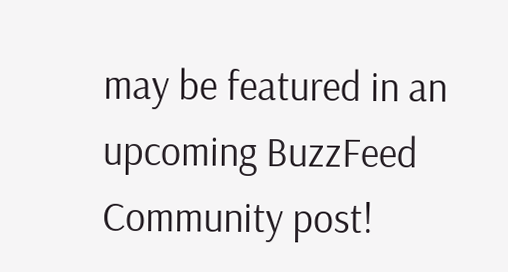may be featured in an upcoming BuzzFeed Community post!